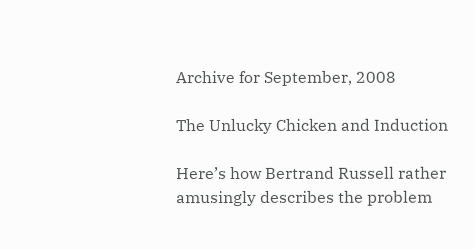Archive for September, 2008

The Unlucky Chicken and Induction

Here’s how Bertrand Russell rather amusingly describes the problem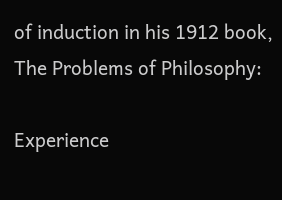of induction in his 1912 book, The Problems of Philosophy:

Experience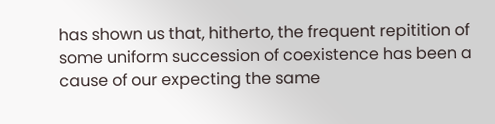has shown us that, hitherto, the frequent repitition of some uniform succession of coexistence has been a cause of our expecting the same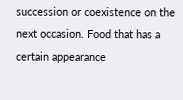succession or coexistence on the next occasion. Food that has a certain appearance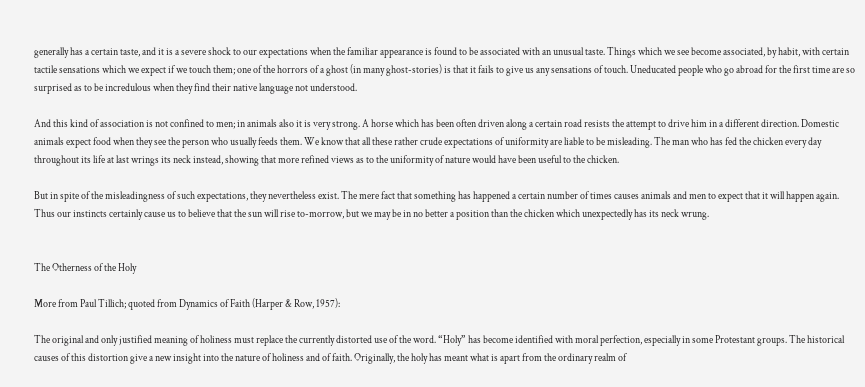generally has a certain taste, and it is a severe shock to our expectations when the familiar appearance is found to be associated with an unusual taste. Things which we see become associated, by habit, with certain tactile sensations which we expect if we touch them; one of the horrors of a ghost (in many ghost-stories) is that it fails to give us any sensations of touch. Uneducated people who go abroad for the first time are so surprised as to be incredulous when they find their native language not understood.

And this kind of association is not confined to men; in animals also it is very strong. A horse which has been often driven along a certain road resists the attempt to drive him in a different direction. Domestic animals expect food when they see the person who usually feeds them. We know that all these rather crude expectations of uniformity are liable to be misleading. The man who has fed the chicken every day throughout its life at last wrings its neck instead, showing that more refined views as to the uniformity of nature would have been useful to the chicken.

But in spite of the misleadingness of such expectations, they nevertheless exist. The mere fact that something has happened a certain number of times causes animals and men to expect that it will happen again. Thus our instincts certainly cause us to believe that the sun will rise to-morrow, but we may be in no better a position than the chicken which unexpectedly has its neck wrung.


The Otherness of the Holy

More from Paul Tillich; quoted from Dynamics of Faith (Harper & Row, 1957):

The original and only justified meaning of holiness must replace the currently distorted use of the word. “Holy” has become identified with moral perfection, especially in some Protestant groups. The historical causes of this distortion give a new insight into the nature of holiness and of faith. Originally, the holy has meant what is apart from the ordinary realm of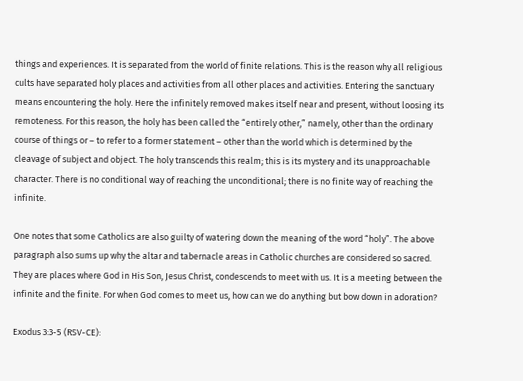things and experiences. It is separated from the world of finite relations. This is the reason why all religious cults have separated holy places and activities from all other places and activities. Entering the sanctuary means encountering the holy. Here the infinitely removed makes itself near and present, without loosing its remoteness. For this reason, the holy has been called the “entirely other,” namely, other than the ordinary course of things or – to refer to a former statement – other than the world which is determined by the cleavage of subject and object. The holy transcends this realm; this is its mystery and its unapproachable character. There is no conditional way of reaching the unconditional; there is no finite way of reaching the infinite.

One notes that some Catholics are also guilty of watering down the meaning of the word “holy”. The above paragraph also sums up why the altar and tabernacle areas in Catholic churches are considered so sacred. They are places where God in His Son, Jesus Christ, condescends to meet with us. It is a meeting between the infinite and the finite. For when God comes to meet us, how can we do anything but bow down in adoration?

Exodus 3:3-5 (RSV-CE):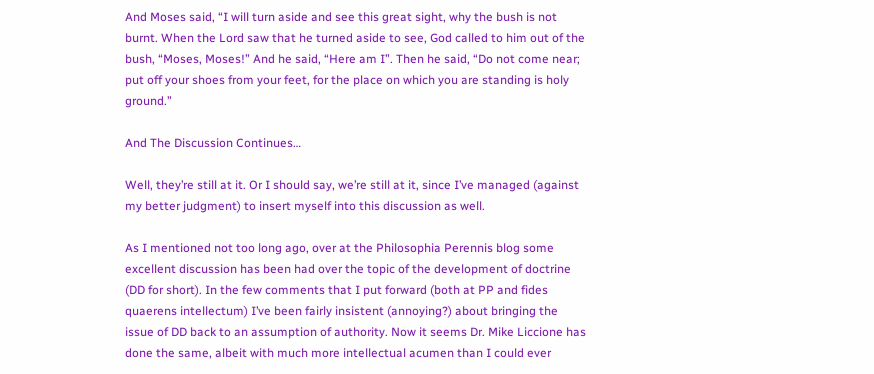And Moses said, “I will turn aside and see this great sight, why the bush is not burnt. When the Lord saw that he turned aside to see, God called to him out of the bush, “Moses, Moses!” And he said, “Here am I”. Then he said, “Do not come near; put off your shoes from your feet, for the place on which you are standing is holy ground.”

And The Discussion Continues…

Well, they’re still at it. Or I should say, we’re still at it, since I’ve managed (against my better judgment) to insert myself into this discussion as well.

As I mentioned not too long ago, over at the Philosophia Perennis blog some excellent discussion has been had over the topic of the development of doctrine (DD for short). In the few comments that I put forward (both at PP and fides quaerens intellectum) I’ve been fairly insistent (annoying?) about bringing the issue of DD back to an assumption of authority. Now it seems Dr. Mike Liccione has done the same, albeit with much more intellectual acumen than I could ever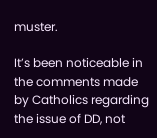muster.

It’s been noticeable in the comments made by Catholics regarding the issue of DD, not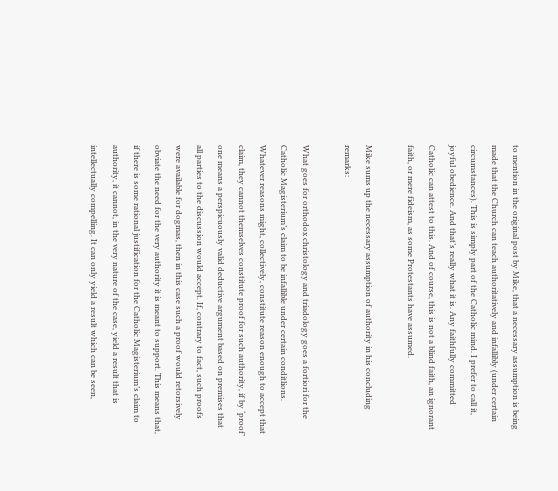to mention in the original post by Mike, that a necessary assumption is being made that the Church can teach authoritatively and infallibly (under certain circumstances). This is simply part of the Catholic mind. I prefer to call it, joyful obedience. And that’s really what it is. Any faithfully committed Catholic can attest to this. And of course, this is not a blind faith, an ignorant faith, or mere fideism, as some Protestants have assumed.

Mike sums up the necessary assumption of authority in his concluding remarks:

What goes for orthodox christology and triadology goes a fortiori for the Catholic Magisterium’s claim to be infallible under certain conditlions. Whatever reasons might, collectively, constitute reason enough to accept that claim, they cannot themselves constitute proof for such authority, if by ‘proof’ one means a perspicuously valid deductive argument based on premises that all parties to the discussion would accept. If, contrary to fact, such proofs were available for dogmas, then in this case such a proof would retorsively obviate the need for the very authority it is meant to support. This means that, if there is some rational justification for the Catholic Magisterium’s claim to authority, it cannot, in the very nature of the case, yield a result that is intellectually compelling. It can only yield a result which can be seen,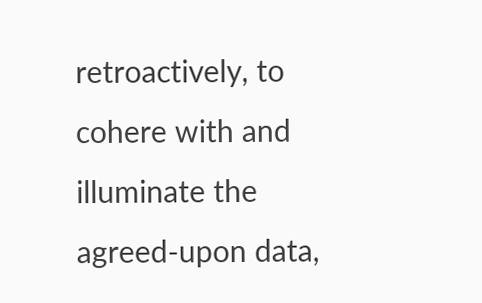retroactively, to cohere with and illuminate the agreed-upon data,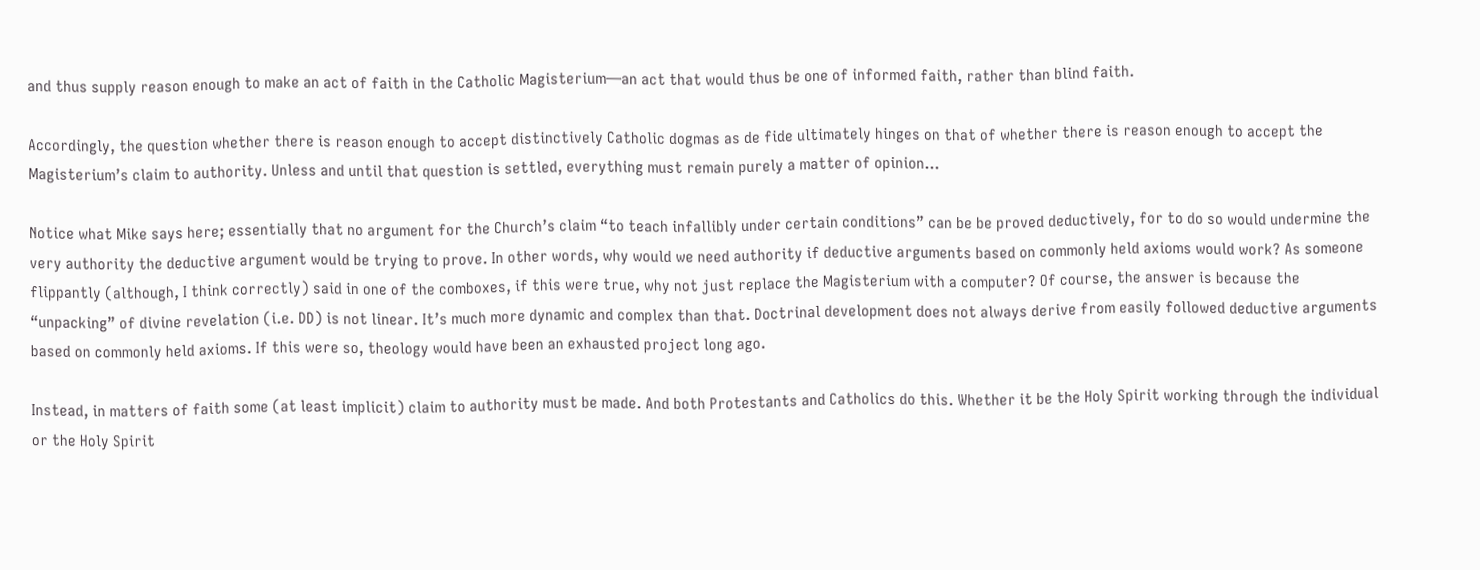and thus supply reason enough to make an act of faith in the Catholic Magisterium—an act that would thus be one of informed faith, rather than blind faith.

Accordingly, the question whether there is reason enough to accept distinctively Catholic dogmas as de fide ultimately hinges on that of whether there is reason enough to accept the Magisterium’s claim to authority. Unless and until that question is settled, everything must remain purely a matter of opinion…

Notice what Mike says here; essentially that no argument for the Church’s claim “to teach infallibly under certain conditions” can be be proved deductively, for to do so would undermine the very authority the deductive argument would be trying to prove. In other words, why would we need authority if deductive arguments based on commonly held axioms would work? As someone flippantly (although, I think correctly) said in one of the comboxes, if this were true, why not just replace the Magisterium with a computer? Of course, the answer is because the “unpacking” of divine revelation (i.e. DD) is not linear. It’s much more dynamic and complex than that. Doctrinal development does not always derive from easily followed deductive arguments based on commonly held axioms. If this were so, theology would have been an exhausted project long ago.

Instead, in matters of faith some (at least implicit) claim to authority must be made. And both Protestants and Catholics do this. Whether it be the Holy Spirit working through the individual or the Holy Spirit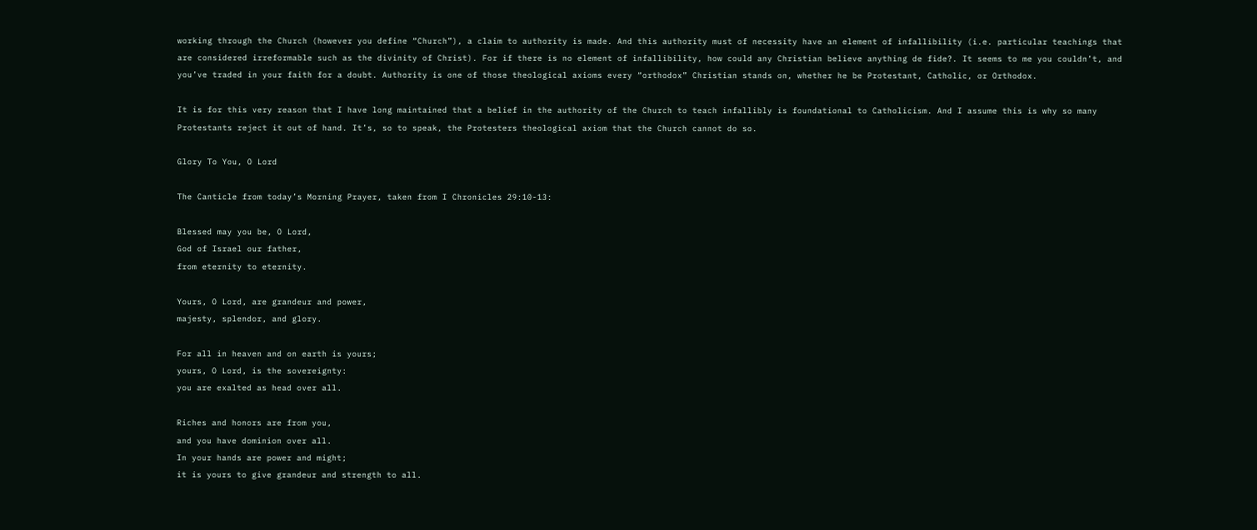working through the Church (however you define “Church”), a claim to authority is made. And this authority must of necessity have an element of infallibility (i.e. particular teachings that are considered irreformable such as the divinity of Christ). For if there is no element of infallibility, how could any Christian believe anything de fide?. It seems to me you couldn’t, and you’ve traded in your faith for a doubt. Authority is one of those theological axioms every “orthodox” Christian stands on, whether he be Protestant, Catholic, or Orthodox.

It is for this very reason that I have long maintained that a belief in the authority of the Church to teach infallibly is foundational to Catholicism. And I assume this is why so many Protestants reject it out of hand. It’s, so to speak, the Protesters theological axiom that the Church cannot do so.

Glory To You, O Lord

The Canticle from today’s Morning Prayer, taken from I Chronicles 29:10-13:

Blessed may you be, O Lord,
God of Israel our father,
from eternity to eternity.

Yours, O Lord, are grandeur and power,
majesty, splendor, and glory.

For all in heaven and on earth is yours;
yours, O Lord, is the sovereignty:
you are exalted as head over all.

Riches and honors are from you,
and you have dominion over all.
In your hands are power and might;
it is yours to give grandeur and strength to all.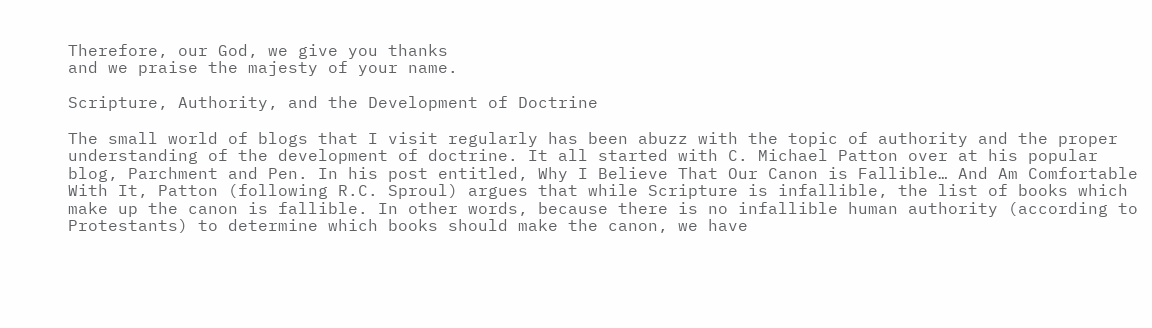Therefore, our God, we give you thanks
and we praise the majesty of your name.

Scripture, Authority, and the Development of Doctrine

The small world of blogs that I visit regularly has been abuzz with the topic of authority and the proper understanding of the development of doctrine. It all started with C. Michael Patton over at his popular blog, Parchment and Pen. In his post entitled, Why I Believe That Our Canon is Fallible… And Am Comfortable With It, Patton (following R.C. Sproul) argues that while Scripture is infallible, the list of books which make up the canon is fallible. In other words, because there is no infallible human authority (according to Protestants) to determine which books should make the canon, we have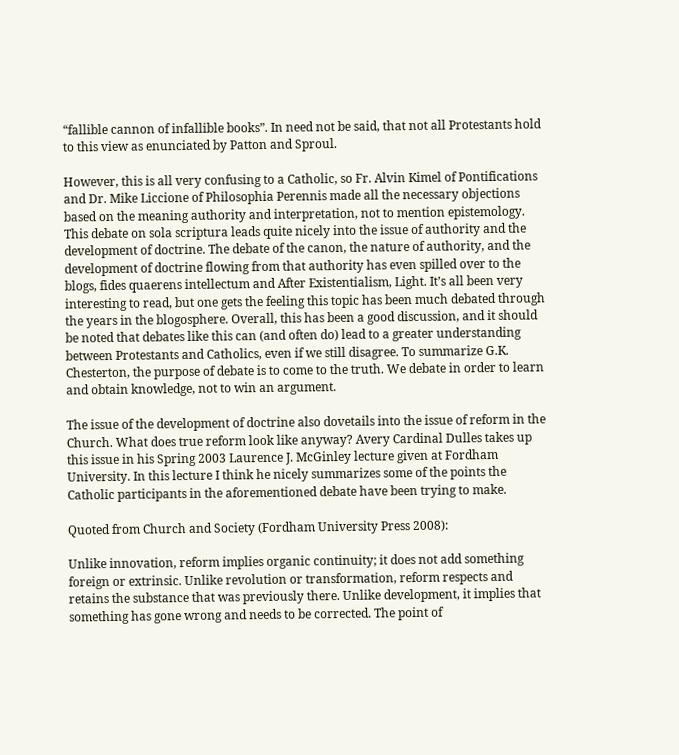“fallible cannon of infallible books”. In need not be said, that not all Protestants hold to this view as enunciated by Patton and Sproul.

However, this is all very confusing to a Catholic, so Fr. Alvin Kimel of Pontifications and Dr. Mike Liccione of Philosophia Perennis made all the necessary objections based on the meaning authority and interpretation, not to mention epistemology. This debate on sola scriptura leads quite nicely into the issue of authority and the development of doctrine. The debate of the canon, the nature of authority, and the development of doctrine flowing from that authority has even spilled over to the blogs, fides quaerens intellectum and After Existentialism, Light. It’s all been very interesting to read, but one gets the feeling this topic has been much debated through the years in the blogosphere. Overall, this has been a good discussion, and it should be noted that debates like this can (and often do) lead to a greater understanding between Protestants and Catholics, even if we still disagree. To summarize G.K. Chesterton, the purpose of debate is to come to the truth. We debate in order to learn and obtain knowledge, not to win an argument.

The issue of the development of doctrine also dovetails into the issue of reform in the Church. What does true reform look like anyway? Avery Cardinal Dulles takes up this issue in his Spring 2003 Laurence J. McGinley lecture given at Fordham University. In this lecture I think he nicely summarizes some of the points the Catholic participants in the aforementioned debate have been trying to make.

Quoted from Church and Society (Fordham University Press 2008):

Unlike innovation, reform implies organic continuity; it does not add something foreign or extrinsic. Unlike revolution or transformation, reform respects and retains the substance that was previously there. Unlike development, it implies that something has gone wrong and needs to be corrected. The point of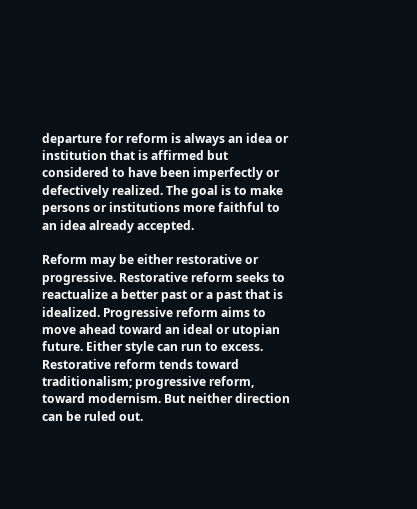departure for reform is always an idea or institution that is affirmed but considered to have been imperfectly or defectively realized. The goal is to make persons or institutions more faithful to an idea already accepted.

Reform may be either restorative or progressive. Restorative reform seeks to reactualize a better past or a past that is idealized. Progressive reform aims to move ahead toward an ideal or utopian future. Either style can run to excess. Restorative reform tends toward traditionalism; progressive reform, toward modernism. But neither direction can be ruled out.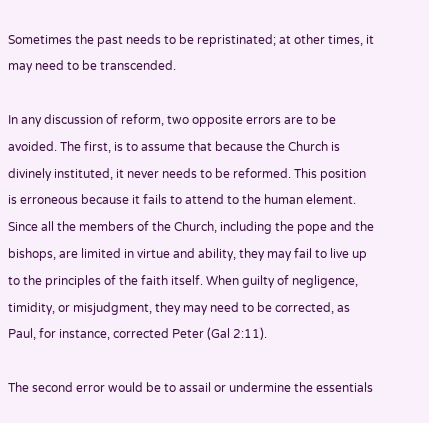Sometimes the past needs to be repristinated; at other times, it may need to be transcended.

In any discussion of reform, two opposite errors are to be avoided. The first, is to assume that because the Church is divinely instituted, it never needs to be reformed. This position is erroneous because it fails to attend to the human element. Since all the members of the Church, including the pope and the bishops, are limited in virtue and ability, they may fail to live up to the principles of the faith itself. When guilty of negligence, timidity, or misjudgment, they may need to be corrected, as Paul, for instance, corrected Peter (Gal 2:11).

The second error would be to assail or undermine the essentials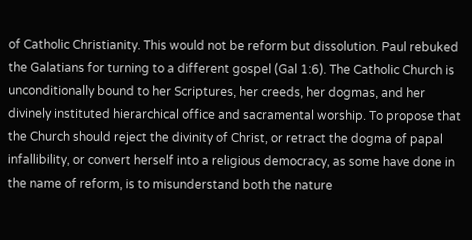of Catholic Christianity. This would not be reform but dissolution. Paul rebuked the Galatians for turning to a different gospel (Gal 1:6). The Catholic Church is unconditionally bound to her Scriptures, her creeds, her dogmas, and her divinely instituted hierarchical office and sacramental worship. To propose that the Church should reject the divinity of Christ, or retract the dogma of papal infallibility, or convert herself into a religious democracy, as some have done in the name of reform, is to misunderstand both the nature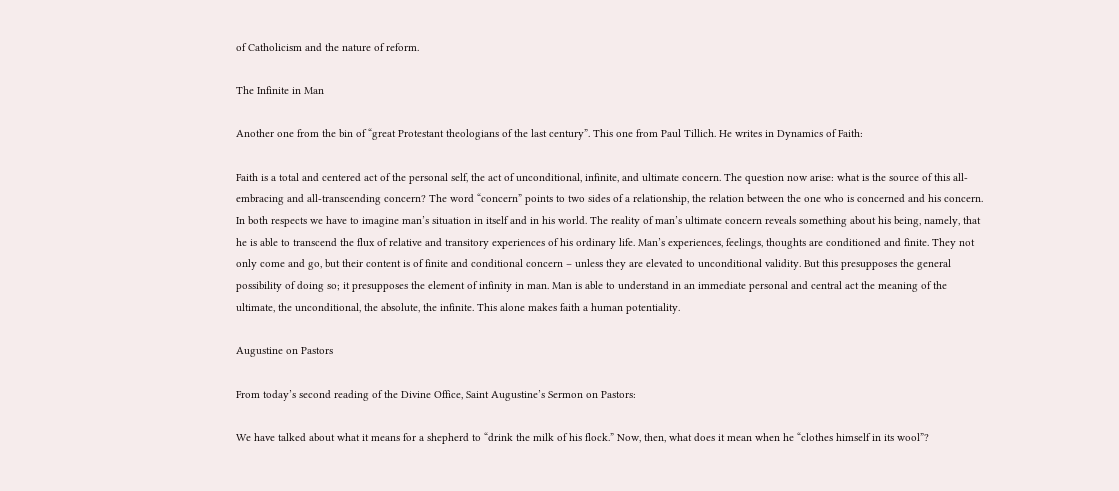of Catholicism and the nature of reform.

The Infinite in Man

Another one from the bin of “great Protestant theologians of the last century”. This one from Paul Tillich. He writes in Dynamics of Faith:

Faith is a total and centered act of the personal self, the act of unconditional, infinite, and ultimate concern. The question now arise: what is the source of this all-embracing and all-transcending concern? The word “concern” points to two sides of a relationship, the relation between the one who is concerned and his concern. In both respects we have to imagine man’s situation in itself and in his world. The reality of man’s ultimate concern reveals something about his being, namely, that he is able to transcend the flux of relative and transitory experiences of his ordinary life. Man’s experiences, feelings, thoughts are conditioned and finite. They not only come and go, but their content is of finite and conditional concern – unless they are elevated to unconditional validity. But this presupposes the general possibility of doing so; it presupposes the element of infinity in man. Man is able to understand in an immediate personal and central act the meaning of the ultimate, the unconditional, the absolute, the infinite. This alone makes faith a human potentiality.

Augustine on Pastors

From today’s second reading of the Divine Office, Saint Augustine’s Sermon on Pastors:

We have talked about what it means for a shepherd to “drink the milk of his flock.” Now, then, what does it mean when he “clothes himself in its wool”?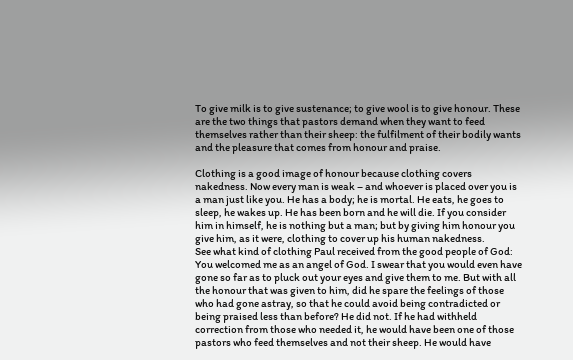To give milk is to give sustenance; to give wool is to give honour. These are the two things that pastors demand when they want to feed themselves rather than their sheep: the fulfilment of their bodily wants and the pleasure that comes from honour and praise.

Clothing is a good image of honour because clothing covers nakedness. Now every man is weak – and whoever is placed over you is a man just like you. He has a body; he is mortal. He eats, he goes to sleep, he wakes up. He has been born and he will die. If you consider him in himself, he is nothing but a man; but by giving him honour you give him, as it were, clothing to cover up his human nakedness.
See what kind of clothing Paul received from the good people of God: You welcomed me as an angel of God. I swear that you would even have gone so far as to pluck out your eyes and give them to me. But with all the honour that was given to him, did he spare the feelings of those who had gone astray, so that he could avoid being contradicted or being praised less than before? He did not. If he had withheld correction from those who needed it, he would have been one of those pastors who feed themselves and not their sheep. He would have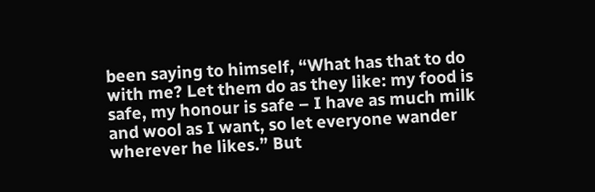been saying to himself, “What has that to do with me? Let them do as they like: my food is safe, my honour is safe – I have as much milk and wool as I want, so let everyone wander wherever he likes.” But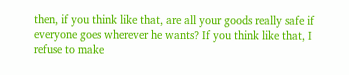then, if you think like that, are all your goods really safe if everyone goes wherever he wants? If you think like that, I refuse to make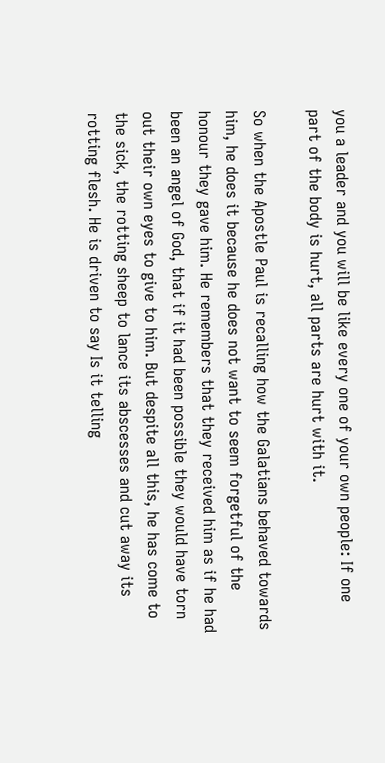you a leader and you will be like every one of your own people: If one part of the body is hurt, all parts are hurt with it.

So when the Apostle Paul is recalling how the Galatians behaved towards him, he does it because he does not want to seem forgetful of the honour they gave him. He remembers that they received him as if he had been an angel of God, that if it had been possible they would have torn out their own eyes to give to him. But despite all this, he has come to the sick, the rotting sheep to lance its abscesses and cut away its rotting flesh. He is driven to say Is it telling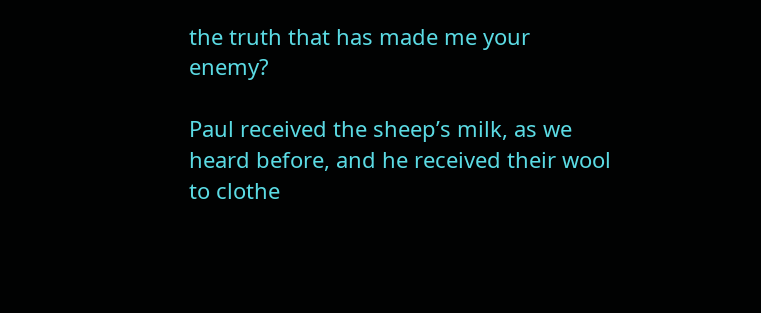the truth that has made me your enemy?

Paul received the sheep’s milk, as we heard before, and he received their wool to clothe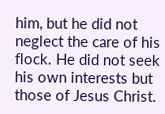him, but he did not neglect the care of his flock. He did not seek his own interests but those of Jesus Christ.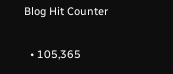Blog Hit Counter

  • 105,365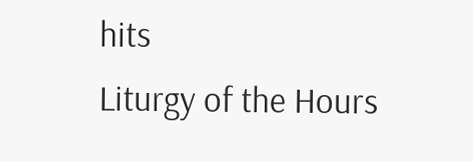hits
Liturgy of the Hours